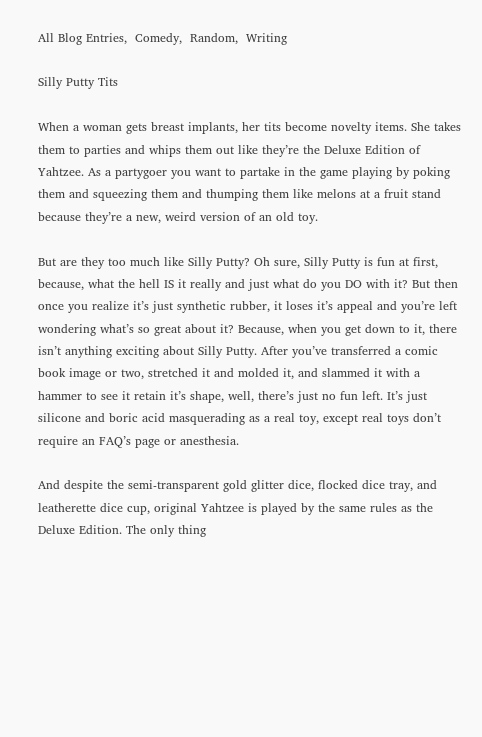All Blog Entries,  Comedy,  Random,  Writing

Silly Putty Tits

When a woman gets breast implants, her tits become novelty items. She takes them to parties and whips them out like they’re the Deluxe Edition of Yahtzee. As a partygoer you want to partake in the game playing by poking them and squeezing them and thumping them like melons at a fruit stand because they’re a new, weird version of an old toy.

But are they too much like Silly Putty? Oh sure, Silly Putty is fun at first, because, what the hell IS it really and just what do you DO with it? But then once you realize it’s just synthetic rubber, it loses it’s appeal and you’re left wondering what’s so great about it? Because, when you get down to it, there isn’t anything exciting about Silly Putty. After you’ve transferred a comic book image or two, stretched it and molded it, and slammed it with a hammer to see it retain it’s shape, well, there’s just no fun left. It’s just silicone and boric acid masquerading as a real toy, except real toys don’t require an FAQ’s page or anesthesia.

And despite the semi-transparent gold glitter dice, flocked dice tray, and leatherette dice cup, original Yahtzee is played by the same rules as the Deluxe Edition. The only thing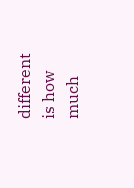different is how much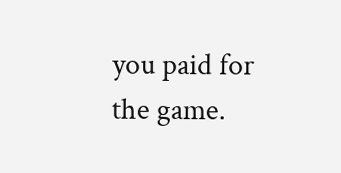you paid for the game.